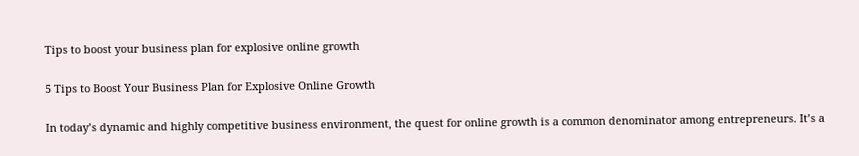Tips to boost your business plan for explosive online growth

5 Tips to Boost Your Business Plan for Explosive Online Growth

In today’s dynamic and highly competitive business environment, the quest for online growth is a common denominator among entrepreneurs. It’s a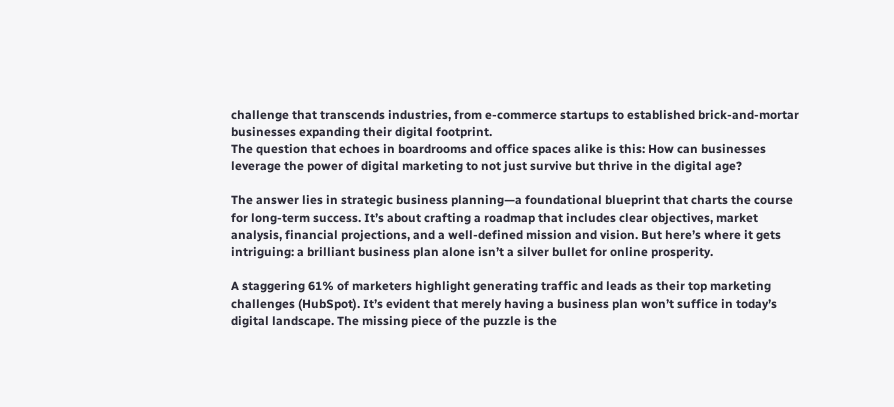challenge that transcends industries, from e-commerce startups to established brick-and-mortar businesses expanding their digital footprint.
The question that echoes in boardrooms and office spaces alike is this: How can businesses leverage the power of digital marketing to not just survive but thrive in the digital age?

The answer lies in strategic business planning—a foundational blueprint that charts the course for long-term success. It’s about crafting a roadmap that includes clear objectives, market analysis, financial projections, and a well-defined mission and vision. But here’s where it gets intriguing: a brilliant business plan alone isn’t a silver bullet for online prosperity.

A staggering 61% of marketers highlight generating traffic and leads as their top marketing challenges (HubSpot). It’s evident that merely having a business plan won’t suffice in today’s digital landscape. The missing piece of the puzzle is the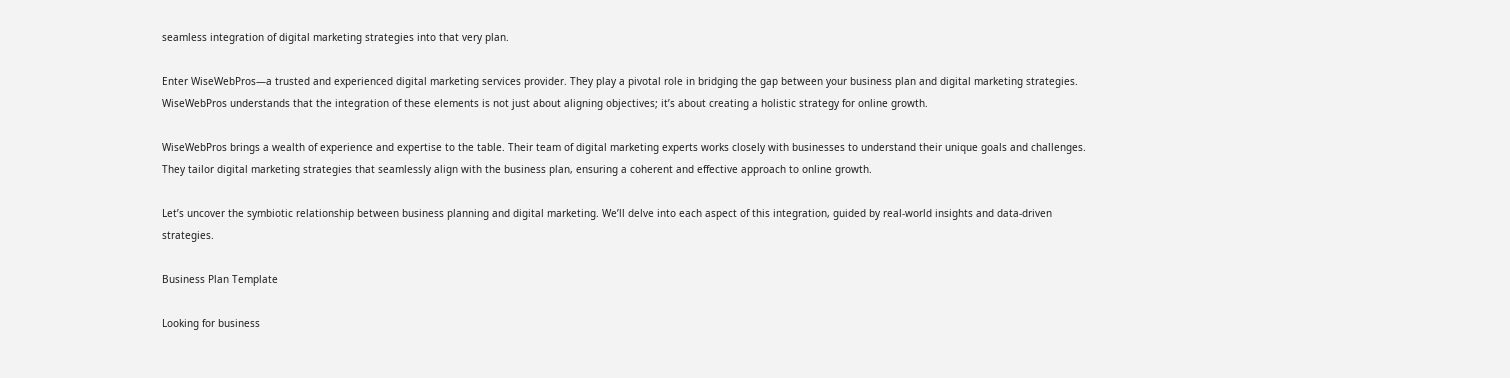seamless integration of digital marketing strategies into that very plan.

Enter WiseWebPros—a trusted and experienced digital marketing services provider. They play a pivotal role in bridging the gap between your business plan and digital marketing strategies.
WiseWebPros understands that the integration of these elements is not just about aligning objectives; it’s about creating a holistic strategy for online growth.

WiseWebPros brings a wealth of experience and expertise to the table. Their team of digital marketing experts works closely with businesses to understand their unique goals and challenges.
They tailor digital marketing strategies that seamlessly align with the business plan, ensuring a coherent and effective approach to online growth.

Let’s uncover the symbiotic relationship between business planning and digital marketing. We’ll delve into each aspect of this integration, guided by real-world insights and data-driven strategies.

Business Plan Template

Looking for business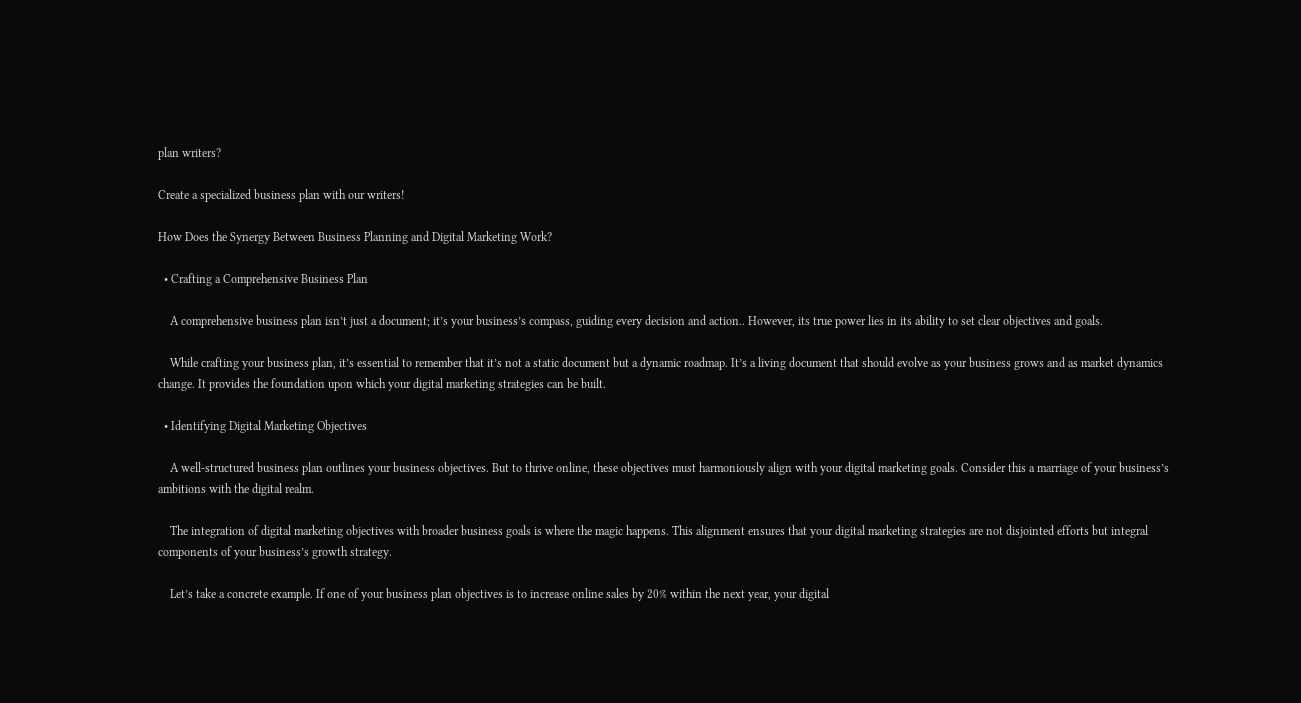plan writers?

Create a specialized business plan with our writers!

How Does the Synergy Between Business Planning and Digital Marketing Work?

  • Crafting a Comprehensive Business Plan

    A comprehensive business plan isn’t just a document; it’s your business’s compass, guiding every decision and action.. However, its true power lies in its ability to set clear objectives and goals.

    While crafting your business plan, it’s essential to remember that it’s not a static document but a dynamic roadmap. It’s a living document that should evolve as your business grows and as market dynamics change. It provides the foundation upon which your digital marketing strategies can be built.

  • Identifying Digital Marketing Objectives

    A well-structured business plan outlines your business objectives. But to thrive online, these objectives must harmoniously align with your digital marketing goals. Consider this a marriage of your business’s ambitions with the digital realm.

    The integration of digital marketing objectives with broader business goals is where the magic happens. This alignment ensures that your digital marketing strategies are not disjointed efforts but integral components of your business’s growth strategy.

    Let’s take a concrete example. If one of your business plan objectives is to increase online sales by 20% within the next year, your digital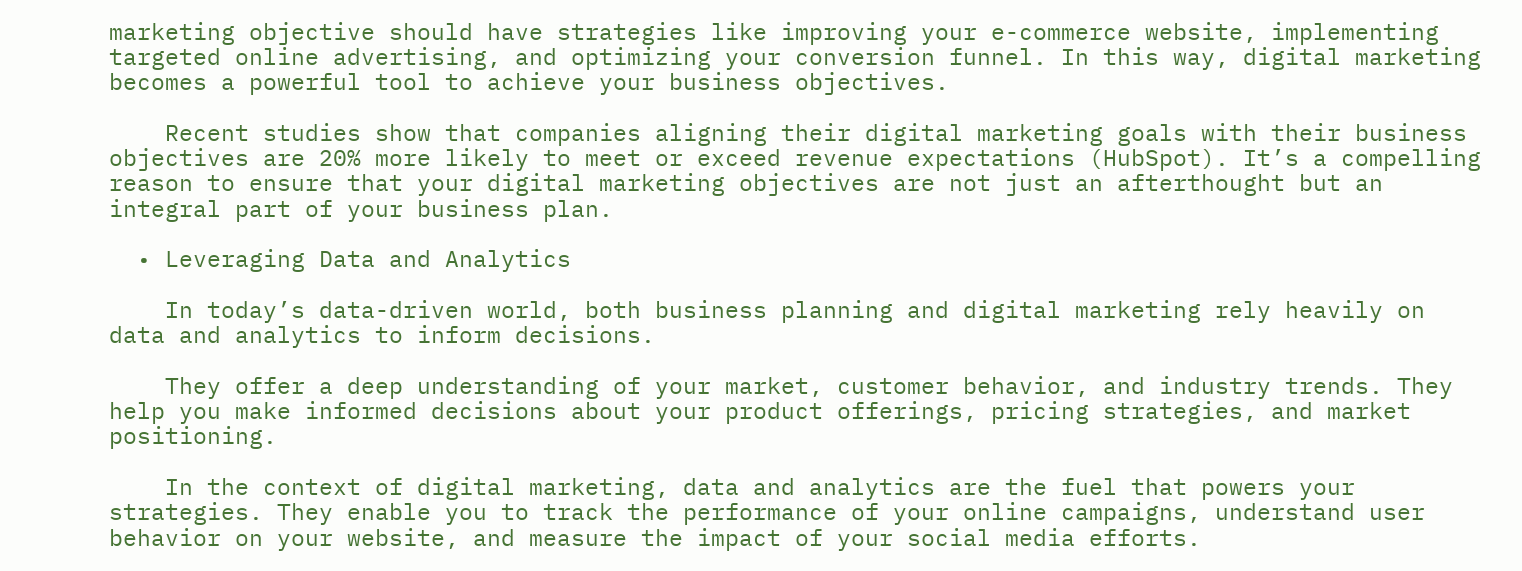marketing objective should have strategies like improving your e-commerce website, implementing targeted online advertising, and optimizing your conversion funnel. In this way, digital marketing becomes a powerful tool to achieve your business objectives.

    Recent studies show that companies aligning their digital marketing goals with their business objectives are 20% more likely to meet or exceed revenue expectations (HubSpot). It’s a compelling reason to ensure that your digital marketing objectives are not just an afterthought but an integral part of your business plan.

  • Leveraging Data and Analytics

    In today’s data-driven world, both business planning and digital marketing rely heavily on data and analytics to inform decisions.

    They offer a deep understanding of your market, customer behavior, and industry trends. They help you make informed decisions about your product offerings, pricing strategies, and market positioning.

    In the context of digital marketing, data and analytics are the fuel that powers your strategies. They enable you to track the performance of your online campaigns, understand user behavior on your website, and measure the impact of your social media efforts.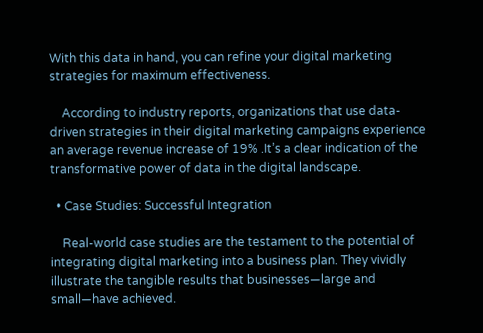With this data in hand, you can refine your digital marketing strategies for maximum effectiveness.

    According to industry reports, organizations that use data-driven strategies in their digital marketing campaigns experience an average revenue increase of 19% .It’s a clear indication of the transformative power of data in the digital landscape.

  • Case Studies: Successful Integration

    Real-world case studies are the testament to the potential of integrating digital marketing into a business plan. They vividly illustrate the tangible results that businesses—large and small—have achieved.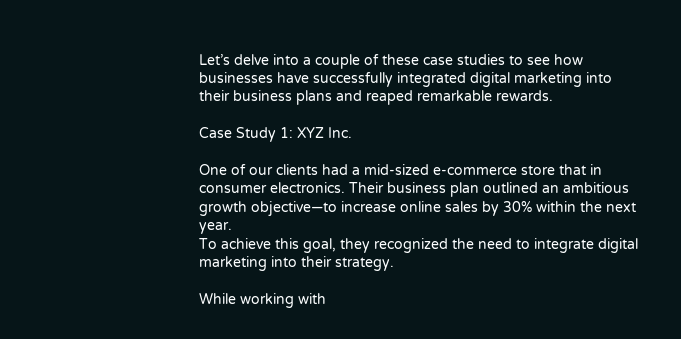Let’s delve into a couple of these case studies to see how businesses have successfully integrated digital marketing into their business plans and reaped remarkable rewards.

Case Study 1: XYZ Inc.

One of our clients had a mid-sized e-commerce store that in consumer electronics. Their business plan outlined an ambitious growth objective—to increase online sales by 30% within the next year.
To achieve this goal, they recognized the need to integrate digital marketing into their strategy.

While working with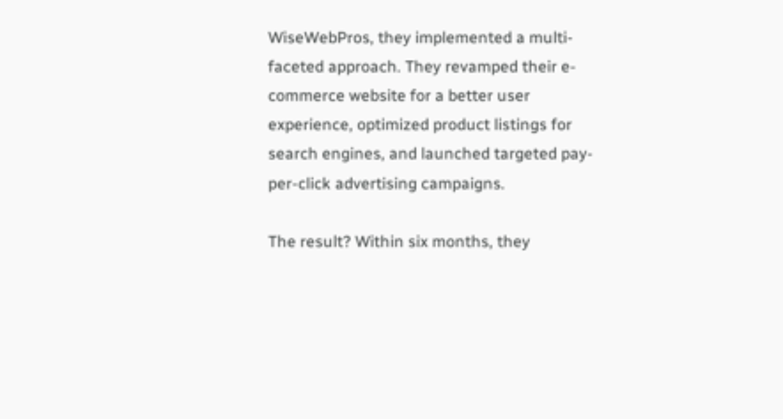WiseWebPros, they implemented a multi-faceted approach. They revamped their e-commerce website for a better user experience, optimized product listings for search engines, and launched targeted pay-per-click advertising campaigns.

The result? Within six months, they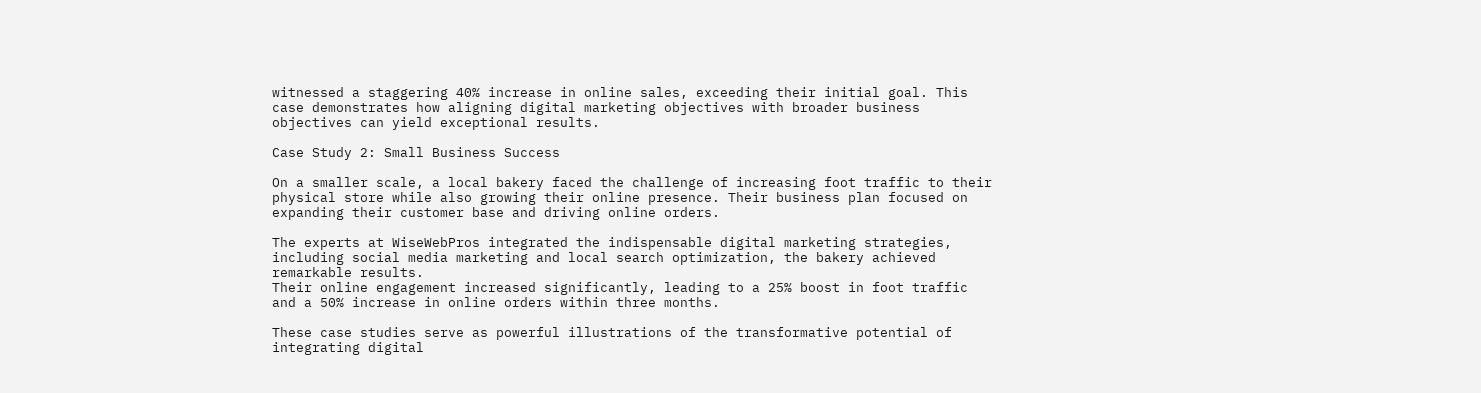witnessed a staggering 40% increase in online sales, exceeding their initial goal. This case demonstrates how aligning digital marketing objectives with broader business objectives can yield exceptional results.

Case Study 2: Small Business Success

On a smaller scale, a local bakery faced the challenge of increasing foot traffic to their physical store while also growing their online presence. Their business plan focused on expanding their customer base and driving online orders.

The experts at WiseWebPros integrated the indispensable digital marketing strategies, including social media marketing and local search optimization, the bakery achieved remarkable results.
Their online engagement increased significantly, leading to a 25% boost in foot traffic and a 50% increase in online orders within three months.

These case studies serve as powerful illustrations of the transformative potential of integrating digital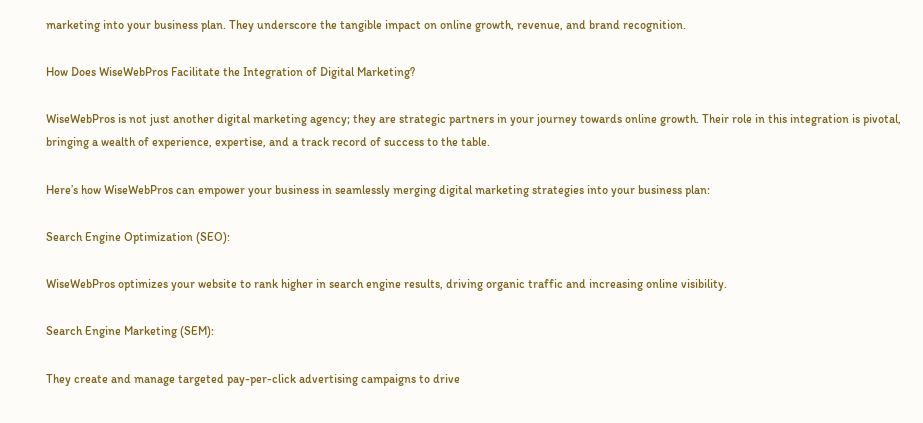marketing into your business plan. They underscore the tangible impact on online growth, revenue, and brand recognition.

How Does WiseWebPros Facilitate the Integration of Digital Marketing?

WiseWebPros is not just another digital marketing agency; they are strategic partners in your journey towards online growth. Their role in this integration is pivotal, bringing a wealth of experience, expertise, and a track record of success to the table.

Here’s how WiseWebPros can empower your business in seamlessly merging digital marketing strategies into your business plan:

Search Engine Optimization (SEO):

WiseWebPros optimizes your website to rank higher in search engine results, driving organic traffic and increasing online visibility.

Search Engine Marketing (SEM):

They create and manage targeted pay-per-click advertising campaigns to drive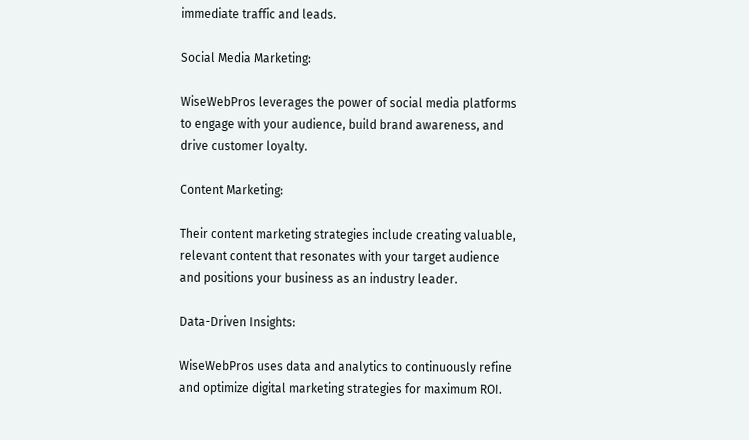immediate traffic and leads.

Social Media Marketing:

WiseWebPros leverages the power of social media platforms to engage with your audience, build brand awareness, and drive customer loyalty.

Content Marketing:

Their content marketing strategies include creating valuable, relevant content that resonates with your target audience and positions your business as an industry leader.

Data-Driven Insights:

WiseWebPros uses data and analytics to continuously refine and optimize digital marketing strategies for maximum ROI.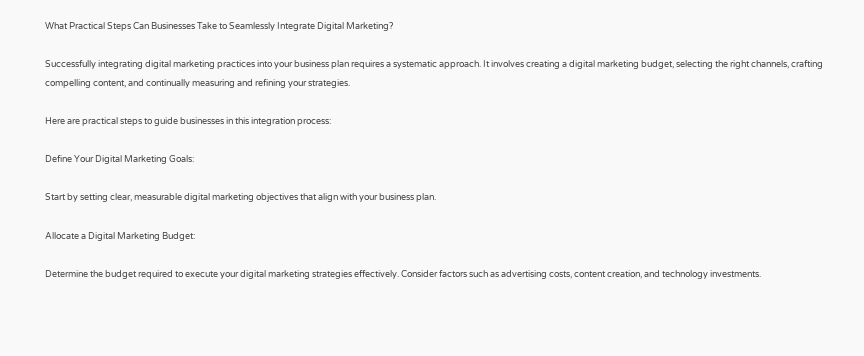What Practical Steps Can Businesses Take to Seamlessly Integrate Digital Marketing?

Successfully integrating digital marketing practices into your business plan requires a systematic approach. It involves creating a digital marketing budget, selecting the right channels, crafting compelling content, and continually measuring and refining your strategies.

Here are practical steps to guide businesses in this integration process:

Define Your Digital Marketing Goals:

Start by setting clear, measurable digital marketing objectives that align with your business plan.

Allocate a Digital Marketing Budget:

Determine the budget required to execute your digital marketing strategies effectively. Consider factors such as advertising costs, content creation, and technology investments.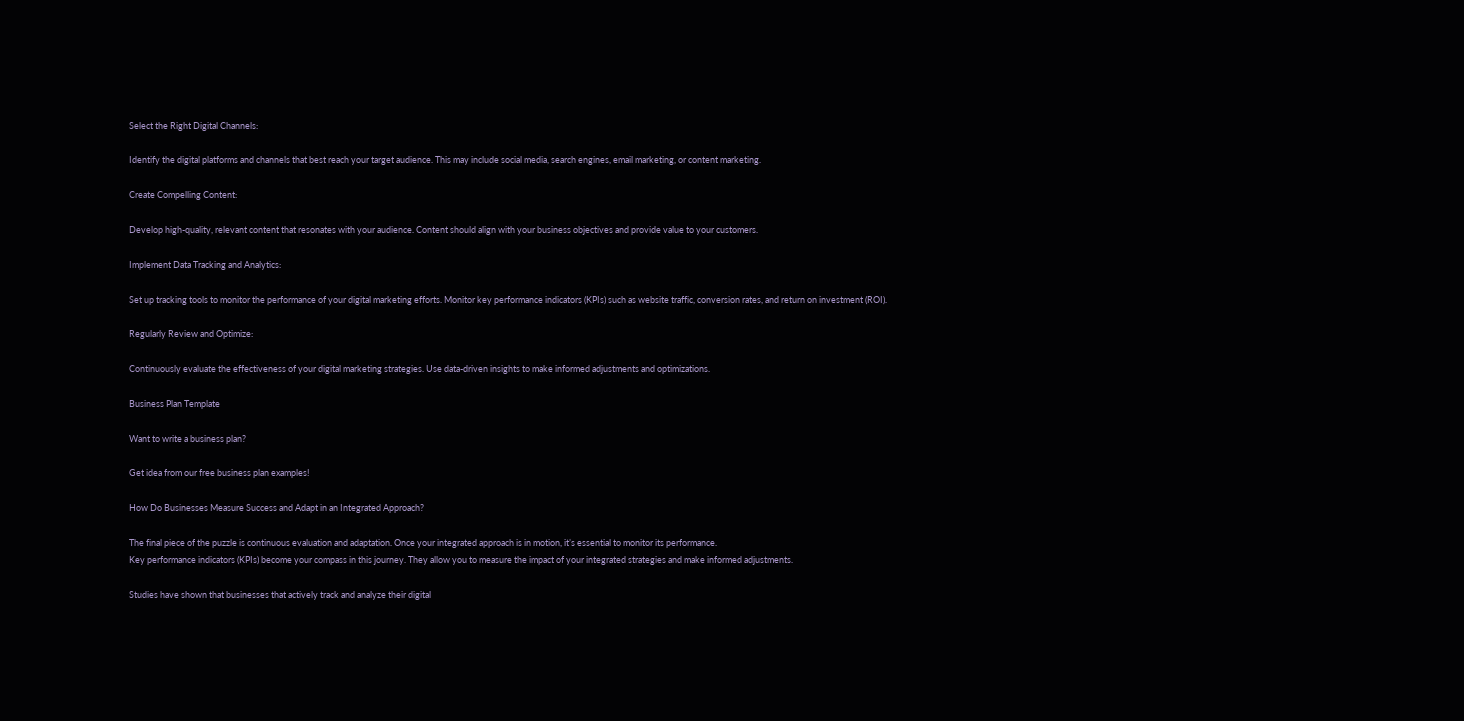Select the Right Digital Channels:

Identify the digital platforms and channels that best reach your target audience. This may include social media, search engines, email marketing, or content marketing.

Create Compelling Content:

Develop high-quality, relevant content that resonates with your audience. Content should align with your business objectives and provide value to your customers.

Implement Data Tracking and Analytics:

Set up tracking tools to monitor the performance of your digital marketing efforts. Monitor key performance indicators (KPIs) such as website traffic, conversion rates, and return on investment (ROI).

Regularly Review and Optimize:

Continuously evaluate the effectiveness of your digital marketing strategies. Use data-driven insights to make informed adjustments and optimizations.

Business Plan Template

Want to write a business plan?

Get idea from our free business plan examples!

How Do Businesses Measure Success and Adapt in an Integrated Approach?

The final piece of the puzzle is continuous evaluation and adaptation. Once your integrated approach is in motion, it’s essential to monitor its performance.
Key performance indicators (KPIs) become your compass in this journey. They allow you to measure the impact of your integrated strategies and make informed adjustments.

Studies have shown that businesses that actively track and analyze their digital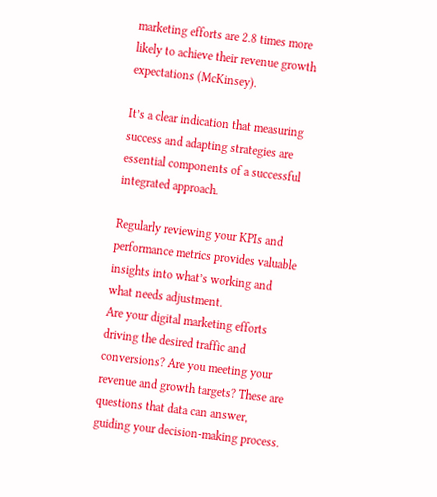marketing efforts are 2.8 times more likely to achieve their revenue growth expectations (McKinsey).

It’s a clear indication that measuring success and adapting strategies are essential components of a successful integrated approach.

Regularly reviewing your KPIs and performance metrics provides valuable insights into what’s working and what needs adjustment.
Are your digital marketing efforts driving the desired traffic and conversions? Are you meeting your revenue and growth targets? These are questions that data can answer, guiding your decision-making process.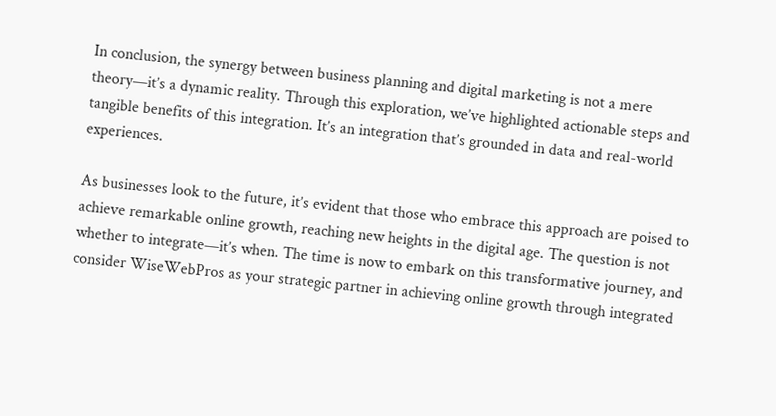In conclusion, the synergy between business planning and digital marketing is not a mere theory—it’s a dynamic reality. Through this exploration, we’ve highlighted actionable steps and tangible benefits of this integration. It’s an integration that’s grounded in data and real-world experiences.

As businesses look to the future, it’s evident that those who embrace this approach are poised to achieve remarkable online growth, reaching new heights in the digital age. The question is not whether to integrate—it’s when. The time is now to embark on this transformative journey, and consider WiseWebPros as your strategic partner in achieving online growth through integrated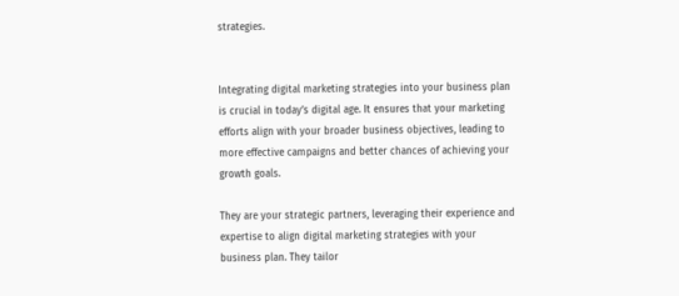strategies.


Integrating digital marketing strategies into your business plan is crucial in today’s digital age. It ensures that your marketing efforts align with your broader business objectives, leading to more effective campaigns and better chances of achieving your growth goals.

They are your strategic partners, leveraging their experience and expertise to align digital marketing strategies with your business plan. They tailor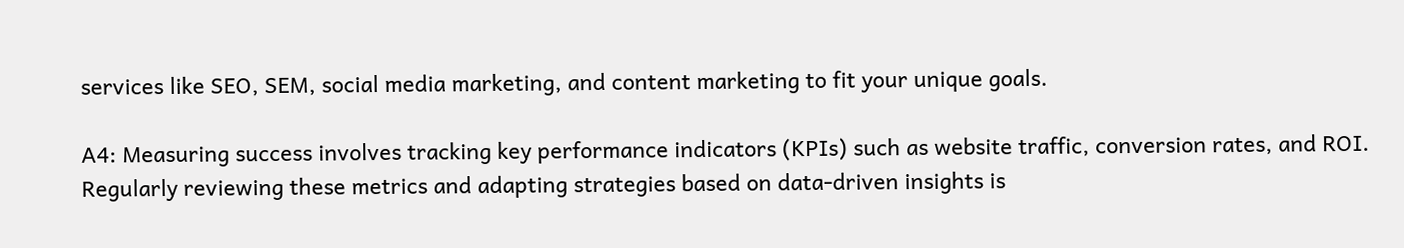services like SEO, SEM, social media marketing, and content marketing to fit your unique goals.

A4: Measuring success involves tracking key performance indicators (KPIs) such as website traffic, conversion rates, and ROI. Regularly reviewing these metrics and adapting strategies based on data-driven insights is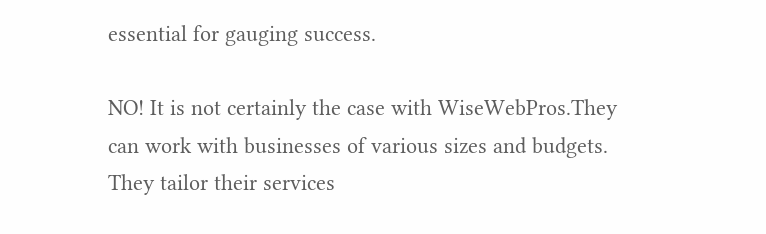essential for gauging success.

NO! It is not certainly the case with WiseWebPros.They can work with businesses of various sizes and budgets. They tailor their services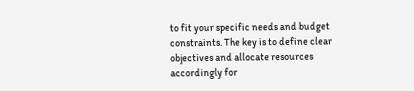to fit your specific needs and budget constraints. The key is to define clear objectives and allocate resources accordingly for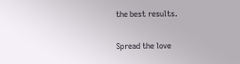the best results.

Spread the love